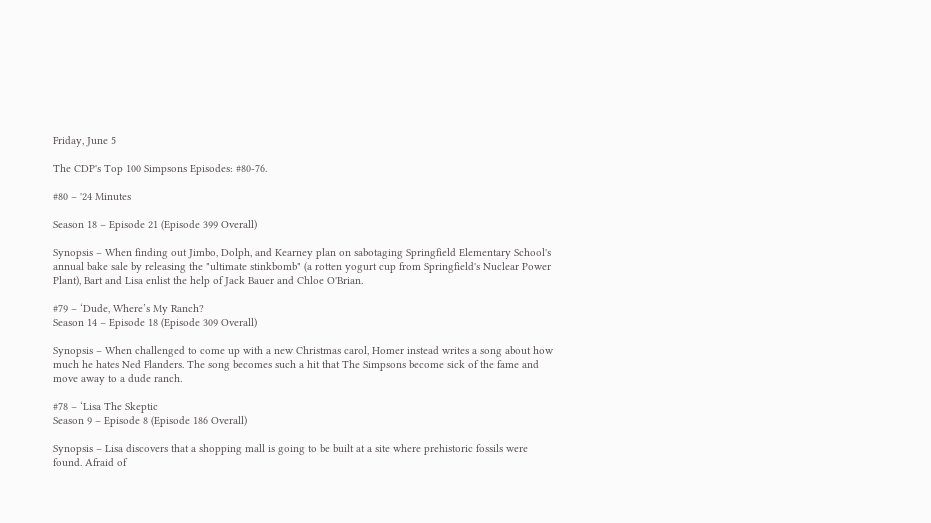Friday, June 5

The CDP's Top 100 Simpsons Episodes: #80-76.

#80 – '24 Minutes

Season 18 – Episode 21 (Episode 399 Overall)

Synopsis – When finding out Jimbo, Dolph, and Kearney plan on sabotaging Springfield Elementary School's annual bake sale by releasing the "ultimate stinkbomb" (a rotten yogurt cup from Springfield's Nuclear Power Plant), Bart and Lisa enlist the help of Jack Bauer and Chloe O'Brian.

#79 – ‘Dude, Where’s My Ranch?
Season 14 – Episode 18 (Episode 309 Overall)

Synopsis – When challenged to come up with a new Christmas carol, Homer instead writes a song about how much he hates Ned Flanders. The song becomes such a hit that The Simpsons become sick of the fame and move away to a dude ranch.

#78 – ‘Lisa The Skeptic
Season 9 – Episode 8 (Episode 186 Overall)

Synopsis – Lisa discovers that a shopping mall is going to be built at a site where prehistoric fossils were found. Afraid of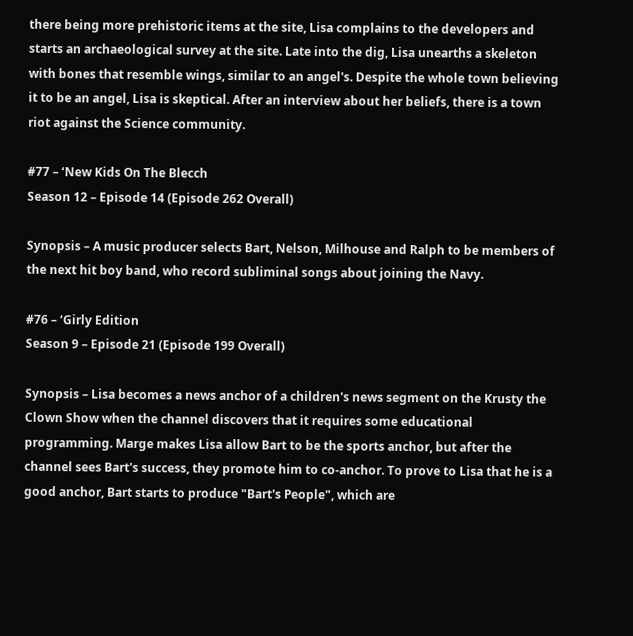there being more prehistoric items at the site, Lisa complains to the developers and starts an archaeological survey at the site. Late into the dig, Lisa unearths a skeleton with bones that resemble wings, similar to an angel's. Despite the whole town believing it to be an angel, Lisa is skeptical. After an interview about her beliefs, there is a town riot against the Science community.

#77 – ‘New Kids On The Blecch
Season 12 – Episode 14 (Episode 262 Overall)

Synopsis – A music producer selects Bart, Nelson, Milhouse and Ralph to be members of the next hit boy band, who record subliminal songs about joining the Navy.

#76 – ‘Girly Edition
Season 9 – Episode 21 (Episode 199 Overall)

Synopsis – Lisa becomes a news anchor of a children's news segment on the Krusty the Clown Show when the channel discovers that it requires some educational programming. Marge makes Lisa allow Bart to be the sports anchor, but after the channel sees Bart's success, they promote him to co-anchor. To prove to Lisa that he is a good anchor, Bart starts to produce "Bart's People", which are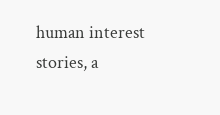human interest stories, a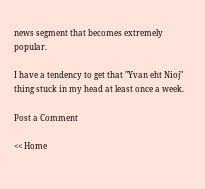news segment that becomes extremely popular.

I have a tendency to get that "Yvan eht Nioj" thing stuck in my head at least once a week.

Post a Comment

<< Home